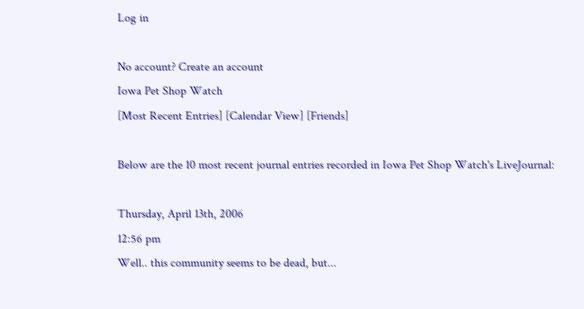Log in

No account? Create an account
Iowa Pet Shop Watch
[Most Recent Entries] [Calendar View] [Friends]

Below are the 10 most recent journal entries recorded in Iowa Pet Shop Watch's LiveJournal:

Thursday, April 13th, 2006
12:56 pm
Well.. this community seems to be dead, but...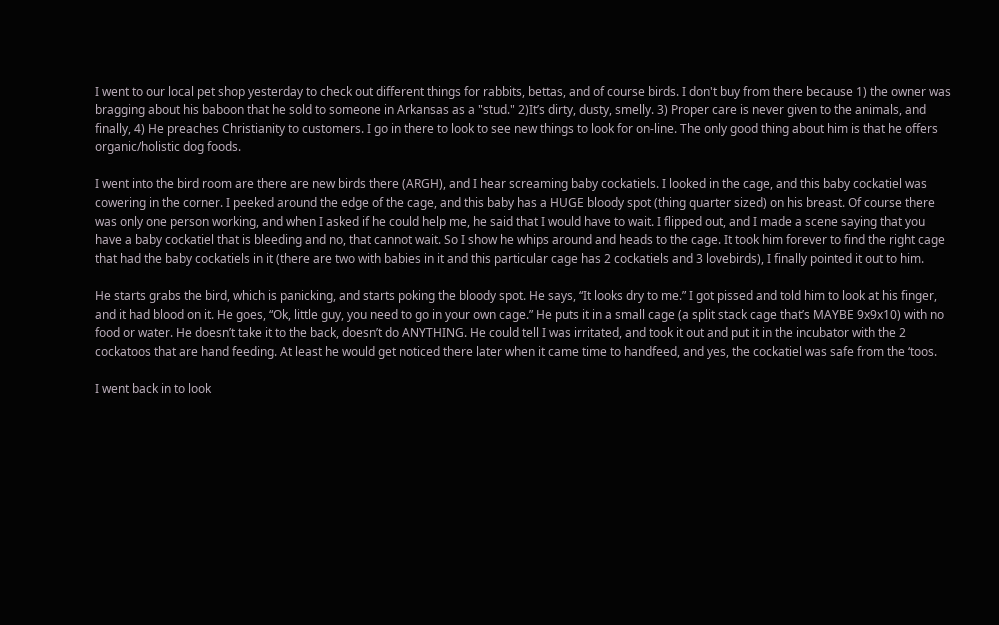I went to our local pet shop yesterday to check out different things for rabbits, bettas, and of course birds. I don't buy from there because 1) the owner was bragging about his baboon that he sold to someone in Arkansas as a "stud." 2)It’s dirty, dusty, smelly. 3) Proper care is never given to the animals, and finally, 4) He preaches Christianity to customers. I go in there to look to see new things to look for on-line. The only good thing about him is that he offers organic/holistic dog foods.

I went into the bird room are there are new birds there (ARGH), and I hear screaming baby cockatiels. I looked in the cage, and this baby cockatiel was cowering in the corner. I peeked around the edge of the cage, and this baby has a HUGE bloody spot (thing quarter sized) on his breast. Of course there was only one person working, and when I asked if he could help me, he said that I would have to wait. I flipped out, and I made a scene saying that you have a baby cockatiel that is bleeding and no, that cannot wait. So I show he whips around and heads to the cage. It took him forever to find the right cage that had the baby cockatiels in it (there are two with babies in it and this particular cage has 2 cockatiels and 3 lovebirds), I finally pointed it out to him.

He starts grabs the bird, which is panicking, and starts poking the bloody spot. He says, “It looks dry to me.” I got pissed and told him to look at his finger, and it had blood on it. He goes, “Ok, little guy, you need to go in your own cage.” He puts it in a small cage (a split stack cage that’s MAYBE 9x9x10) with no food or water. He doesn’t take it to the back, doesn’t do ANYTHING. He could tell I was irritated, and took it out and put it in the incubator with the 2 cockatoos that are hand feeding. At least he would get noticed there later when it came time to handfeed, and yes, the cockatiel was safe from the ‘toos.

I went back in to look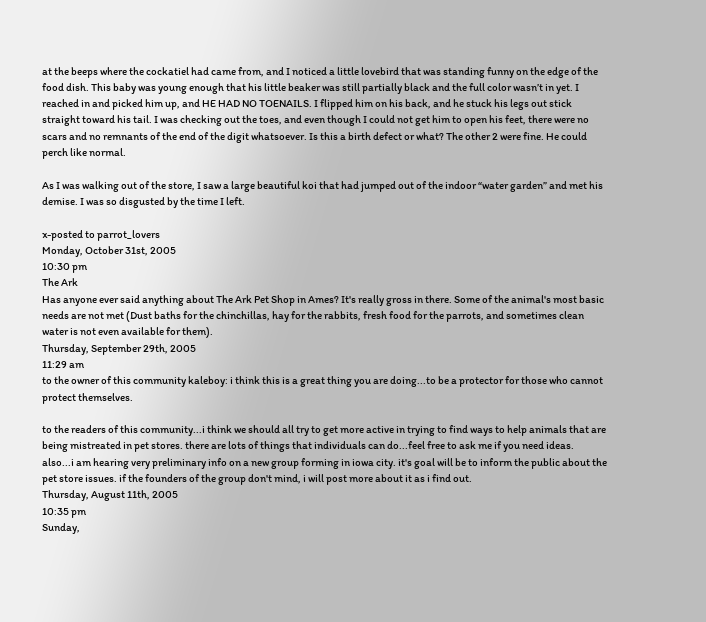at the beeps where the cockatiel had came from, and I noticed a little lovebird that was standing funny on the edge of the food dish. This baby was young enough that his little beaker was still partially black and the full color wasn’t in yet. I reached in and picked him up, and HE HAD NO TOENAILS. I flipped him on his back, and he stuck his legs out stick straight toward his tail. I was checking out the toes, and even though I could not get him to open his feet, there were no scars and no remnants of the end of the digit whatsoever. Is this a birth defect or what? The other 2 were fine. He could perch like normal.

As I was walking out of the store, I saw a large beautiful koi that had jumped out of the indoor “water garden” and met his demise. I was so disgusted by the time I left.

x-posted to parrot_lovers
Monday, October 31st, 2005
10:30 pm
The Ark
Has anyone ever said anything about The Ark Pet Shop in Ames? It's really gross in there. Some of the animal's most basic needs are not met (Dust baths for the chinchillas, hay for the rabbits, fresh food for the parrots, and sometimes clean water is not even available for them).
Thursday, September 29th, 2005
11:29 am
to the owner of this community kaleboy: i think this is a great thing you are doing...to be a protector for those who cannot protect themselves.

to the readers of this community...i think we should all try to get more active in trying to find ways to help animals that are being mistreated in pet stores. there are lots of things that individuals can do...feel free to ask me if you need ideas.
also...i am hearing very preliminary info on a new group forming in iowa city. it's goal will be to inform the public about the pet store issues. if the founders of the group don't mind, i will post more about it as i find out.
Thursday, August 11th, 2005
10:35 pm
Sunday,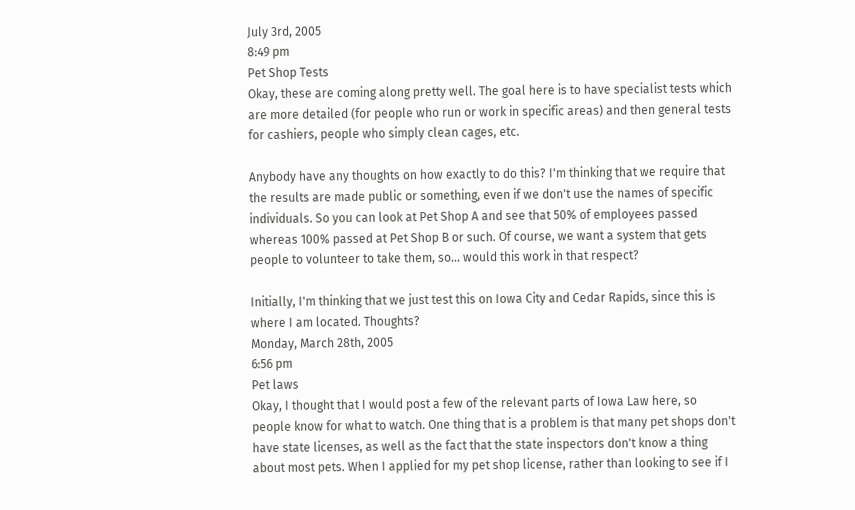July 3rd, 2005
8:49 pm
Pet Shop Tests
Okay, these are coming along pretty well. The goal here is to have specialist tests which are more detailed (for people who run or work in specific areas) and then general tests for cashiers, people who simply clean cages, etc.

Anybody have any thoughts on how exactly to do this? I'm thinking that we require that the results are made public or something, even if we don't use the names of specific individuals. So you can look at Pet Shop A and see that 50% of employees passed whereas 100% passed at Pet Shop B or such. Of course, we want a system that gets people to volunteer to take them, so... would this work in that respect?

Initially, I'm thinking that we just test this on Iowa City and Cedar Rapids, since this is where I am located. Thoughts?
Monday, March 28th, 2005
6:56 pm
Pet laws
Okay, I thought that I would post a few of the relevant parts of Iowa Law here, so people know for what to watch. One thing that is a problem is that many pet shops don't have state licenses, as well as the fact that the state inspectors don't know a thing about most pets. When I applied for my pet shop license, rather than looking to see if I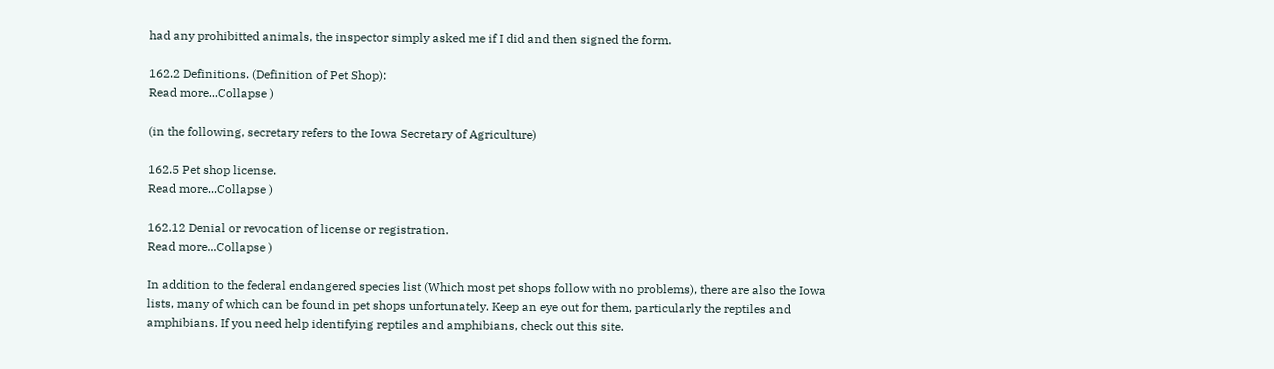had any prohibitted animals, the inspector simply asked me if I did and then signed the form.

162.2 Definitions. (Definition of Pet Shop):
Read more...Collapse )

(in the following, secretary refers to the Iowa Secretary of Agriculture)

162.5 Pet shop license.
Read more...Collapse )

162.12 Denial or revocation of license or registration.
Read more...Collapse )

In addition to the federal endangered species list (Which most pet shops follow with no problems), there are also the Iowa lists, many of which can be found in pet shops unfortunately. Keep an eye out for them, particularly the reptiles and amphibians. If you need help identifying reptiles and amphibians, check out this site.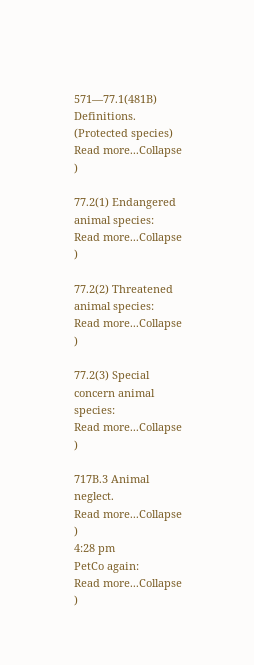571—77.1(481B) Definitions. (Protected species)
Read more...Collapse )

77.2(1) Endangered animal species:
Read more...Collapse )

77.2(2) Threatened animal species:
Read more...Collapse )

77.2(3) Special concern animal species:
Read more...Collapse )

717B.3 Animal neglect.
Read more...Collapse )
4:28 pm
PetCo again:
Read more...Collapse )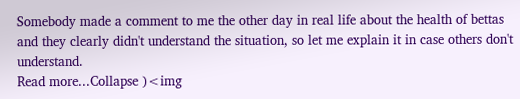Somebody made a comment to me the other day in real life about the health of bettas and they clearly didn't understand the situation, so let me explain it in case others don't understand.
Read more...Collapse )<img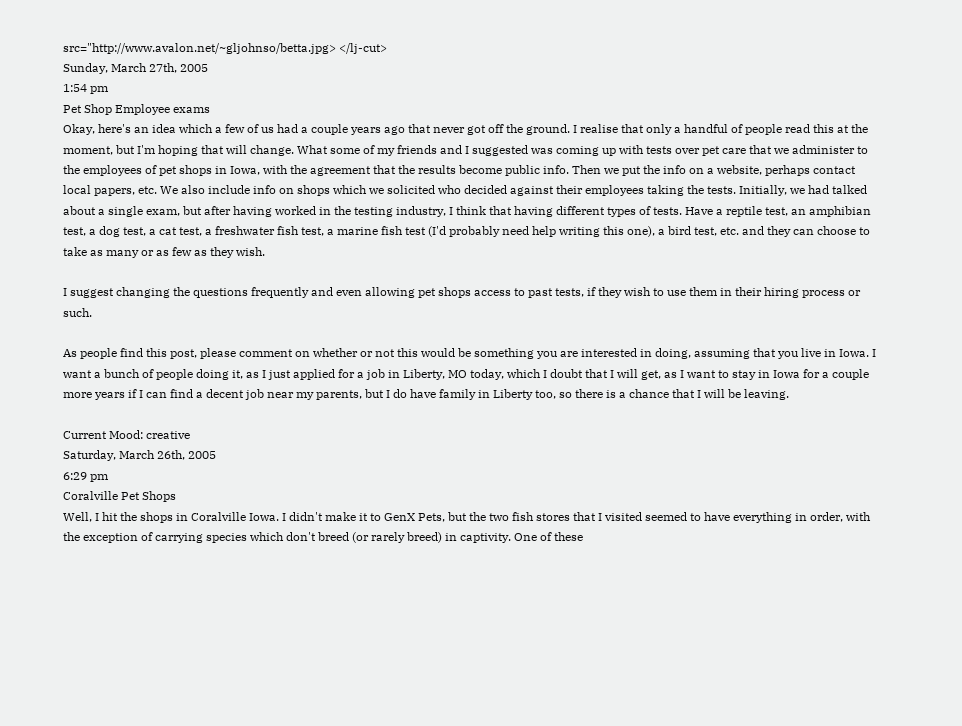src="http://www.avalon.net/~gljohnso/betta.jpg> </lj-cut>
Sunday, March 27th, 2005
1:54 pm
Pet Shop Employee exams
Okay, here's an idea which a few of us had a couple years ago that never got off the ground. I realise that only a handful of people read this at the moment, but I'm hoping that will change. What some of my friends and I suggested was coming up with tests over pet care that we administer to the employees of pet shops in Iowa, with the agreement that the results become public info. Then we put the info on a website, perhaps contact local papers, etc. We also include info on shops which we solicited who decided against their employees taking the tests. Initially, we had talked about a single exam, but after having worked in the testing industry, I think that having different types of tests. Have a reptile test, an amphibian test, a dog test, a cat test, a freshwater fish test, a marine fish test (I'd probably need help writing this one), a bird test, etc. and they can choose to take as many or as few as they wish.

I suggest changing the questions frequently and even allowing pet shops access to past tests, if they wish to use them in their hiring process or such.

As people find this post, please comment on whether or not this would be something you are interested in doing, assuming that you live in Iowa. I want a bunch of people doing it, as I just applied for a job in Liberty, MO today, which I doubt that I will get, as I want to stay in Iowa for a couple more years if I can find a decent job near my parents, but I do have family in Liberty too, so there is a chance that I will be leaving.

Current Mood: creative
Saturday, March 26th, 2005
6:29 pm
Coralville Pet Shops
Well, I hit the shops in Coralville Iowa. I didn't make it to GenX Pets, but the two fish stores that I visited seemed to have everything in order, with the exception of carrying species which don't breed (or rarely breed) in captivity. One of these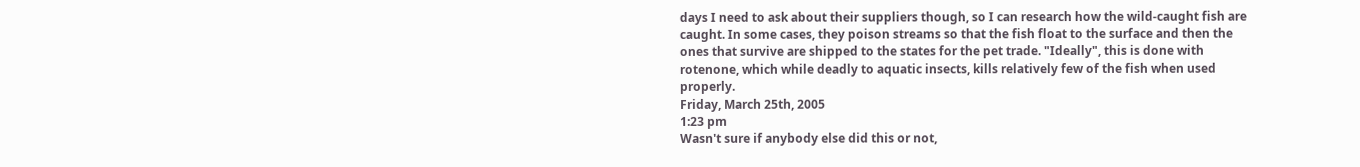days I need to ask about their suppliers though, so I can research how the wild-caught fish are caught. In some cases, they poison streams so that the fish float to the surface and then the ones that survive are shipped to the states for the pet trade. "Ideally", this is done with rotenone, which while deadly to aquatic insects, kills relatively few of the fish when used properly.
Friday, March 25th, 2005
1:23 pm
Wasn't sure if anybody else did this or not,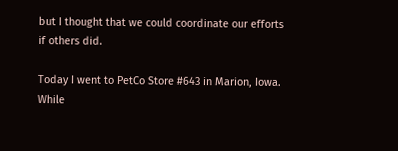but I thought that we could coordinate our efforts if others did.

Today I went to PetCo Store #643 in Marion, Iowa. While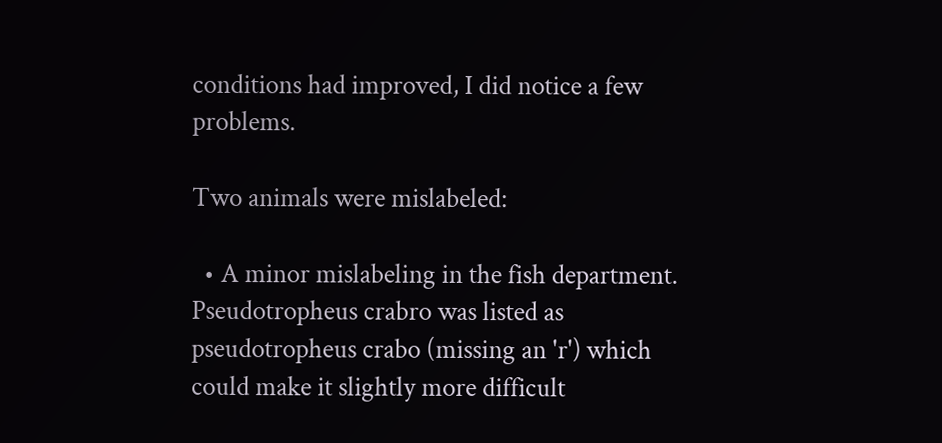conditions had improved, I did notice a few problems.

Two animals were mislabeled:

  • A minor mislabeling in the fish department. Pseudotropheus crabro was listed as pseudotropheus crabo (missing an 'r') which could make it slightly more difficult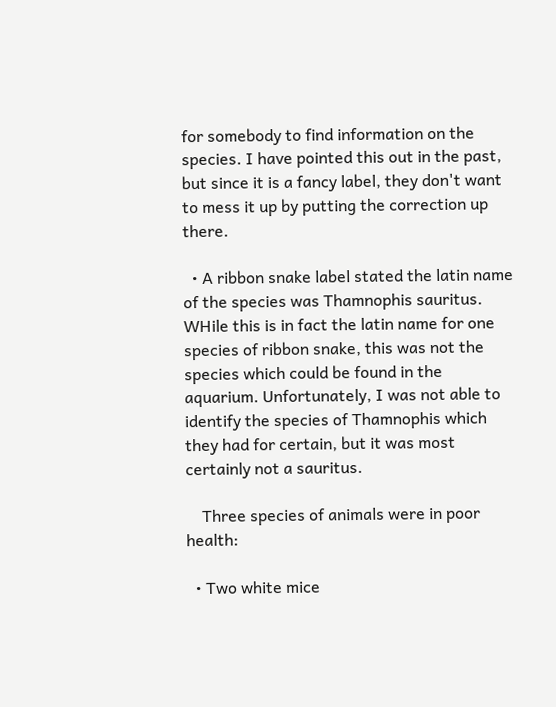for somebody to find information on the species. I have pointed this out in the past, but since it is a fancy label, they don't want to mess it up by putting the correction up there.

  • A ribbon snake label stated the latin name of the species was Thamnophis sauritus. WHile this is in fact the latin name for one species of ribbon snake, this was not the species which could be found in the aquarium. Unfortunately, I was not able to identify the species of Thamnophis which they had for certain, but it was most certainly not a sauritus.

    Three species of animals were in poor health:

  • Two white mice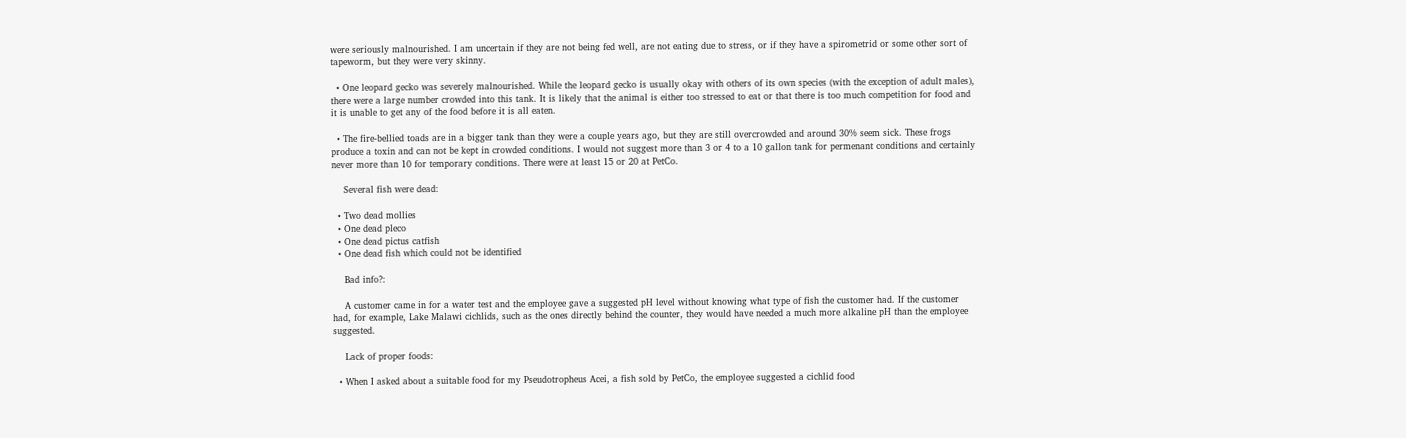were seriously malnourished. I am uncertain if they are not being fed well, are not eating due to stress, or if they have a spirometrid or some other sort of tapeworm, but they were very skinny.

  • One leopard gecko was severely malnourished. While the leopard gecko is usually okay with others of its own species (with the exception of adult males), there were a large number crowded into this tank. It is likely that the animal is either too stressed to eat or that there is too much competition for food and it is unable to get any of the food before it is all eaten.

  • The fire-bellied toads are in a bigger tank than they were a couple years ago, but they are still overcrowded and around 30% seem sick. These frogs produce a toxin and can not be kept in crowded conditions. I would not suggest more than 3 or 4 to a 10 gallon tank for permenant conditions and certainly never more than 10 for temporary conditions. There were at least 15 or 20 at PetCo.

    Several fish were dead:

  • Two dead mollies
  • One dead pleco
  • One dead pictus catfish
  • One dead fish which could not be identified

    Bad info?:

    A customer came in for a water test and the employee gave a suggested pH level without knowing what type of fish the customer had. If the customer had, for example, Lake Malawi cichlids, such as the ones directly behind the counter, they would have needed a much more alkaline pH than the employee suggested.

    Lack of proper foods:

  • When I asked about a suitable food for my Pseudotropheus Acei, a fish sold by PetCo, the employee suggested a cichlid food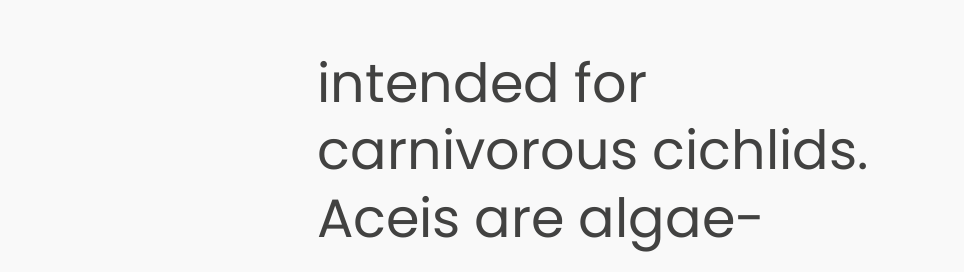intended for carnivorous cichlids. Aceis are algae-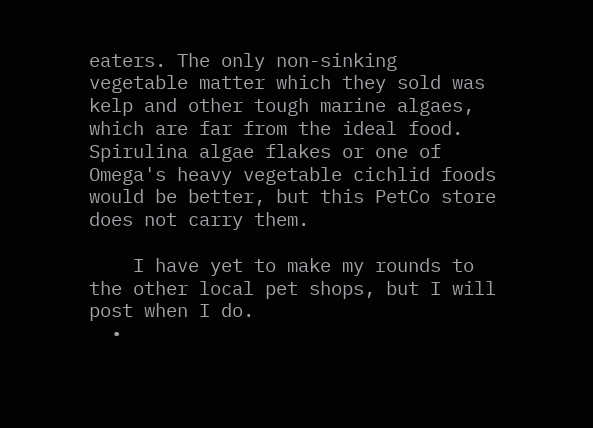eaters. The only non-sinking vegetable matter which they sold was kelp and other tough marine algaes, which are far from the ideal food. Spirulina algae flakes or one of Omega's heavy vegetable cichlid foods would be better, but this PetCo store does not carry them.

    I have yet to make my rounds to the other local pet shops, but I will post when I do.
  •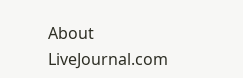About LiveJournal.com